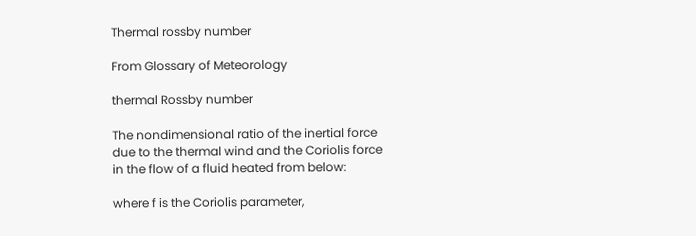Thermal rossby number

From Glossary of Meteorology

thermal Rossby number

The nondimensional ratio of the inertial force due to the thermal wind and the Coriolis force in the flow of a fluid heated from below:

where f is the Coriolis parameter,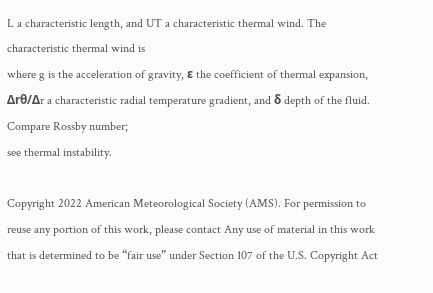L a characteristic length, and UT a characteristic thermal wind. The characteristic thermal wind is
where g is the acceleration of gravity, ε the coefficient of thermal expansion, Δrθ/Δr a characteristic radial temperature gradient, and δ depth of the fluid.
Compare Rossby number;
see thermal instability.

Copyright 2022 American Meteorological Society (AMS). For permission to reuse any portion of this work, please contact Any use of material in this work that is determined to be “fair use” under Section 107 of the U.S. Copyright Act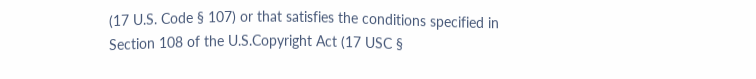(17 U.S. Code § 107) or that satisfies the conditions specified in Section 108 of the U.S.Copyright Act (17 USC §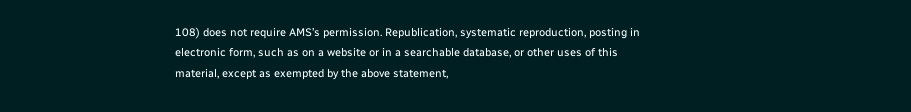108) does not require AMS’s permission. Republication, systematic reproduction, posting in electronic form, such as on a website or in a searchable database, or other uses of this material, except as exempted by the above statement,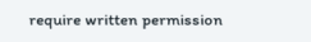require written permission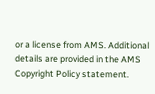or a license from AMS. Additional details are provided in the AMS Copyright Policy statement.